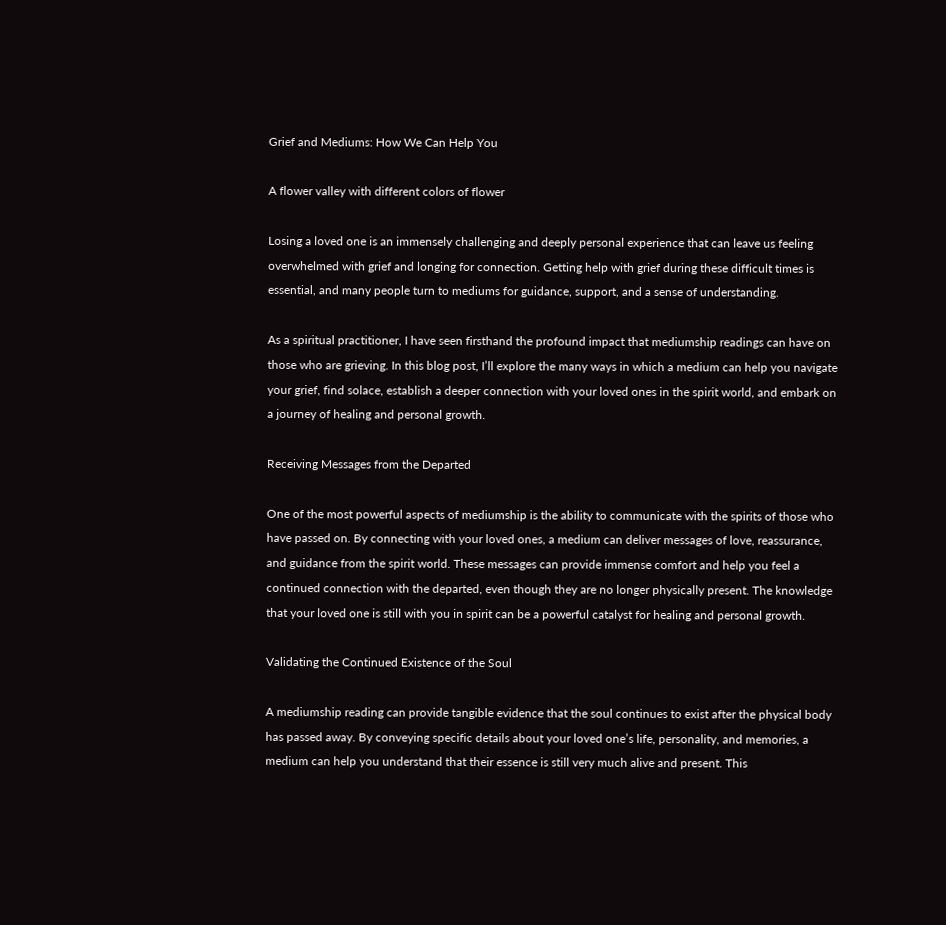Grief and Mediums: How We Can Help You

A flower valley with different colors of flower

Losing a loved one is an immensely challenging and deeply personal experience that can leave us feeling overwhelmed with grief and longing for connection. Getting help with grief during these difficult times is essential, and many people turn to mediums for guidance, support, and a sense of understanding.

As a spiritual practitioner, I have seen firsthand the profound impact that mediumship readings can have on those who are grieving. In this blog post, I’ll explore the many ways in which a medium can help you navigate your grief, find solace, establish a deeper connection with your loved ones in the spirit world, and embark on a journey of healing and personal growth.

Receiving Messages from the Departed

One of the most powerful aspects of mediumship is the ability to communicate with the spirits of those who have passed on. By connecting with your loved ones, a medium can deliver messages of love, reassurance, and guidance from the spirit world. These messages can provide immense comfort and help you feel a continued connection with the departed, even though they are no longer physically present. The knowledge that your loved one is still with you in spirit can be a powerful catalyst for healing and personal growth.

Validating the Continued Existence of the Soul

A mediumship reading can provide tangible evidence that the soul continues to exist after the physical body has passed away. By conveying specific details about your loved one’s life, personality, and memories, a medium can help you understand that their essence is still very much alive and present. This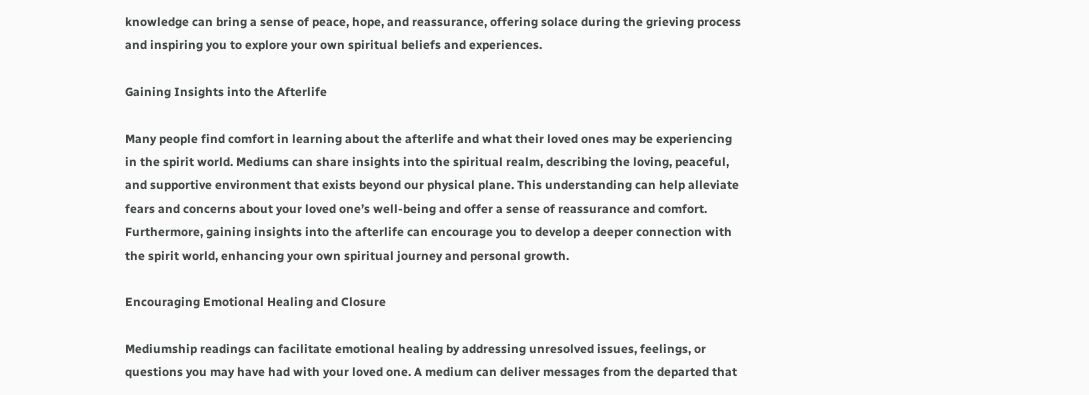knowledge can bring a sense of peace, hope, and reassurance, offering solace during the grieving process and inspiring you to explore your own spiritual beliefs and experiences.

Gaining Insights into the Afterlife

Many people find comfort in learning about the afterlife and what their loved ones may be experiencing in the spirit world. Mediums can share insights into the spiritual realm, describing the loving, peaceful, and supportive environment that exists beyond our physical plane. This understanding can help alleviate fears and concerns about your loved one’s well-being and offer a sense of reassurance and comfort. Furthermore, gaining insights into the afterlife can encourage you to develop a deeper connection with the spirit world, enhancing your own spiritual journey and personal growth.

Encouraging Emotional Healing and Closure

Mediumship readings can facilitate emotional healing by addressing unresolved issues, feelings, or questions you may have had with your loved one. A medium can deliver messages from the departed that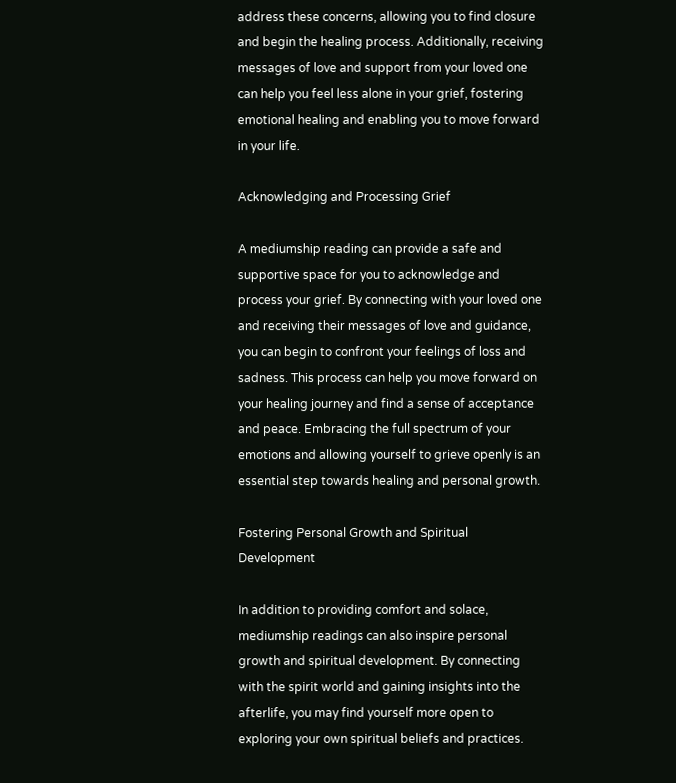address these concerns, allowing you to find closure and begin the healing process. Additionally, receiving messages of love and support from your loved one can help you feel less alone in your grief, fostering emotional healing and enabling you to move forward in your life.

Acknowledging and Processing Grief

A mediumship reading can provide a safe and supportive space for you to acknowledge and process your grief. By connecting with your loved one and receiving their messages of love and guidance, you can begin to confront your feelings of loss and sadness. This process can help you move forward on your healing journey and find a sense of acceptance and peace. Embracing the full spectrum of your emotions and allowing yourself to grieve openly is an essential step towards healing and personal growth.

Fostering Personal Growth and Spiritual Development

In addition to providing comfort and solace, mediumship readings can also inspire personal growth and spiritual development. By connecting with the spirit world and gaining insights into the afterlife, you may find yourself more open to exploring your own spiritual beliefs and practices.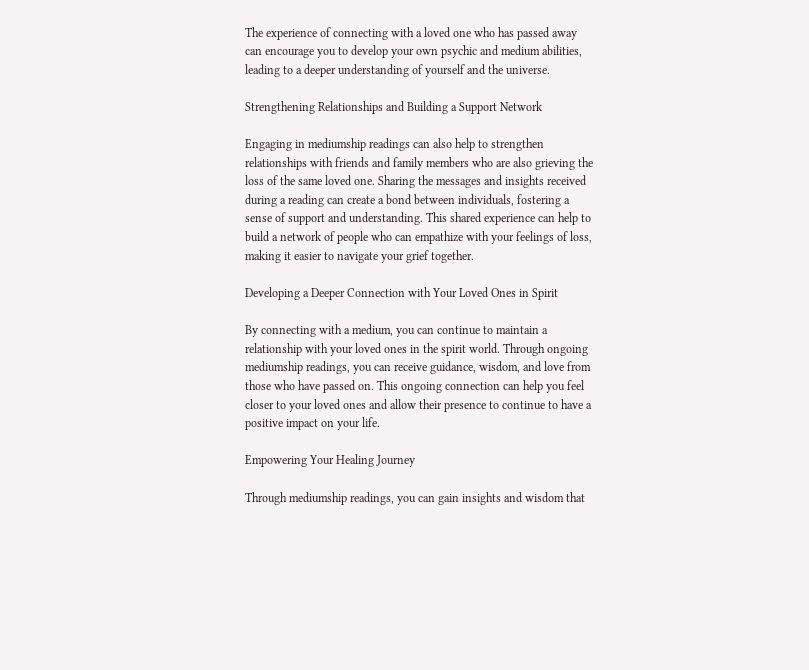The experience of connecting with a loved one who has passed away can encourage you to develop your own psychic and medium abilities, leading to a deeper understanding of yourself and the universe.

Strengthening Relationships and Building a Support Network

Engaging in mediumship readings can also help to strengthen relationships with friends and family members who are also grieving the loss of the same loved one. Sharing the messages and insights received during a reading can create a bond between individuals, fostering a sense of support and understanding. This shared experience can help to build a network of people who can empathize with your feelings of loss, making it easier to navigate your grief together.

Developing a Deeper Connection with Your Loved Ones in Spirit

By connecting with a medium, you can continue to maintain a relationship with your loved ones in the spirit world. Through ongoing mediumship readings, you can receive guidance, wisdom, and love from those who have passed on. This ongoing connection can help you feel closer to your loved ones and allow their presence to continue to have a positive impact on your life.

Empowering Your Healing Journey

Through mediumship readings, you can gain insights and wisdom that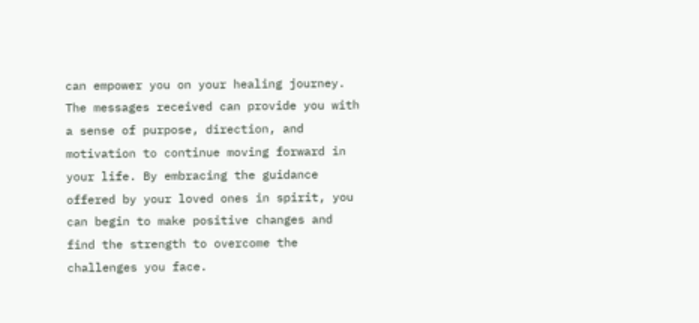can empower you on your healing journey. The messages received can provide you with a sense of purpose, direction, and motivation to continue moving forward in your life. By embracing the guidance offered by your loved ones in spirit, you can begin to make positive changes and find the strength to overcome the challenges you face.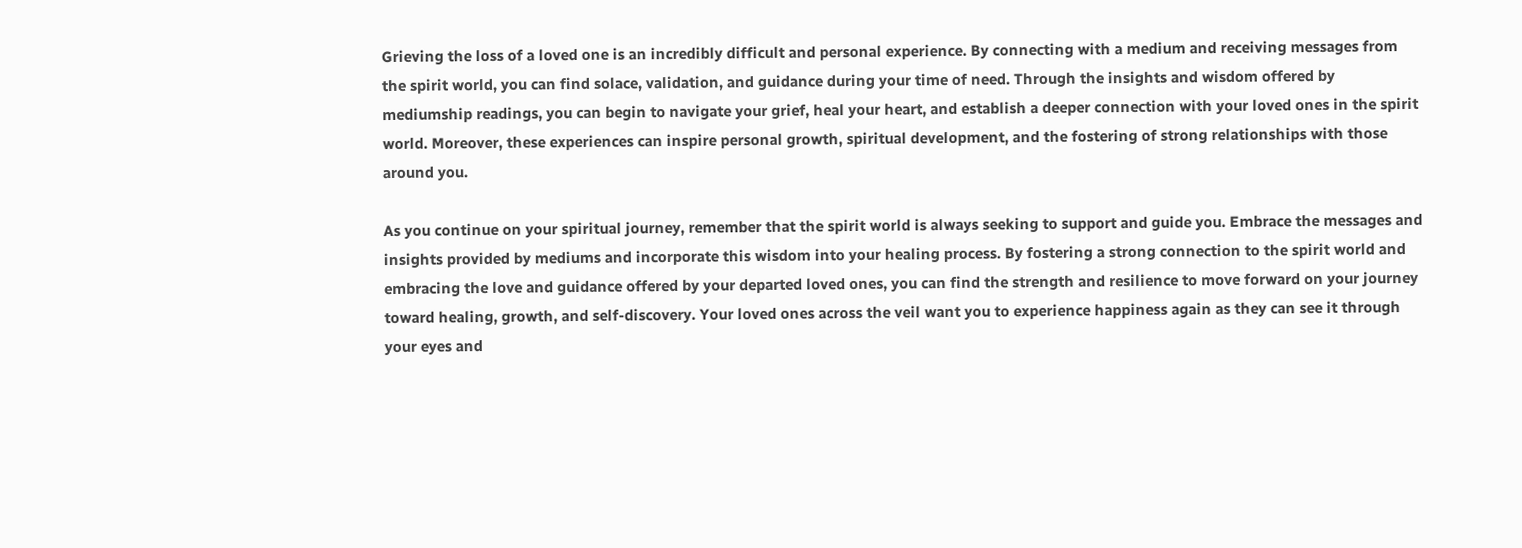Grieving the loss of a loved one is an incredibly difficult and personal experience. By connecting with a medium and receiving messages from the spirit world, you can find solace, validation, and guidance during your time of need. Through the insights and wisdom offered by mediumship readings, you can begin to navigate your grief, heal your heart, and establish a deeper connection with your loved ones in the spirit world. Moreover, these experiences can inspire personal growth, spiritual development, and the fostering of strong relationships with those around you.

As you continue on your spiritual journey, remember that the spirit world is always seeking to support and guide you. Embrace the messages and insights provided by mediums and incorporate this wisdom into your healing process. By fostering a strong connection to the spirit world and embracing the love and guidance offered by your departed loved ones, you can find the strength and resilience to move forward on your journey toward healing, growth, and self-discovery. Your loved ones across the veil want you to experience happiness again as they can see it through your eyes and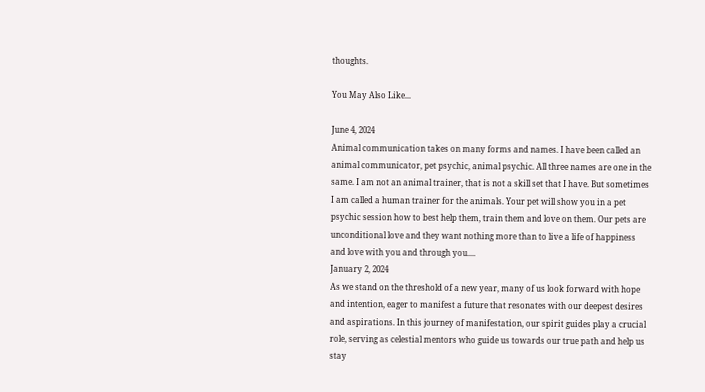thoughts.

You May Also Like...

June 4, 2024
Animal communication takes on many forms and names. I have been called an animal communicator, pet psychic, animal psychic. All three names are one in the same. I am not an animal trainer, that is not a skill set that I have. But sometimes I am called a human trainer for the animals. Your pet will show you in a pet psychic session how to best help them, train them and love on them. Our pets are unconditional love and they want nothing more than to live a life of happiness and love with you and through you....
January 2, 2024
As we stand on the threshold of a new year, many of us look forward with hope and intention, eager to manifest a future that resonates with our deepest desires and aspirations. In this journey of manifestation, our spirit guides play a crucial role, serving as celestial mentors who guide us towards our true path and help us stay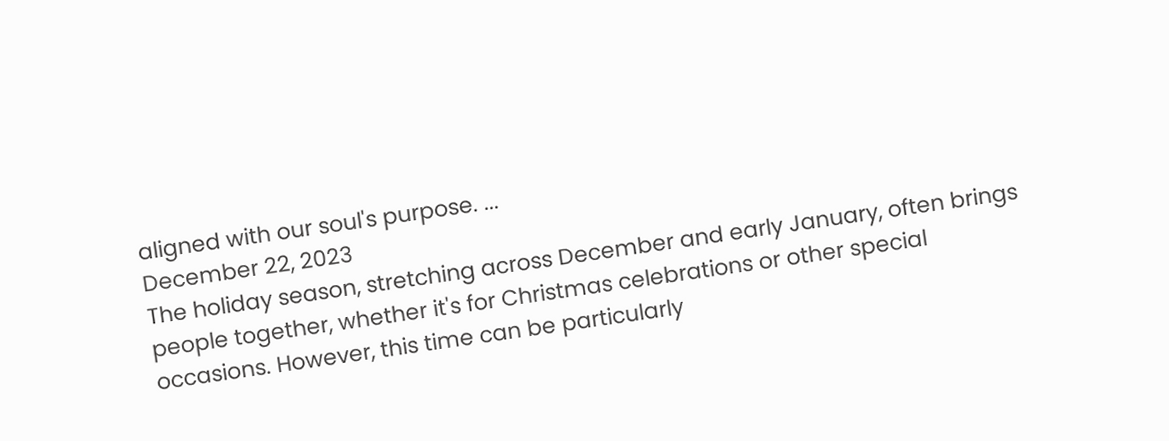aligned with our soul's purpose. ...
December 22, 2023
The holiday season, stretching across December and early January, often brings people together, whether it's for Christmas celebrations or other special occasions. However, this time can be particularly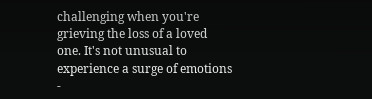challenging when you're grieving the loss of a loved one. It's not unusual to experience a surge of emotions -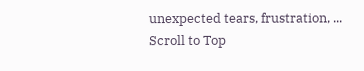unexpected tears, frustration, ...
Scroll to Top